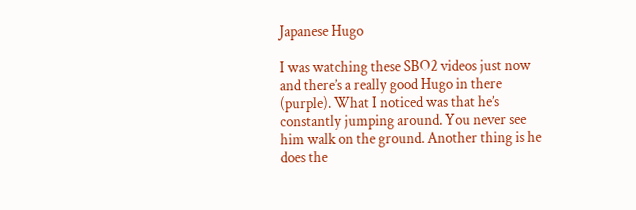Japanese Hugo

I was watching these SBO2 videos just now and there’s a really good Hugo in there (purple). What I noticed was that he’s constantly jumping around. You never see him walk on the ground. Another thing is he does the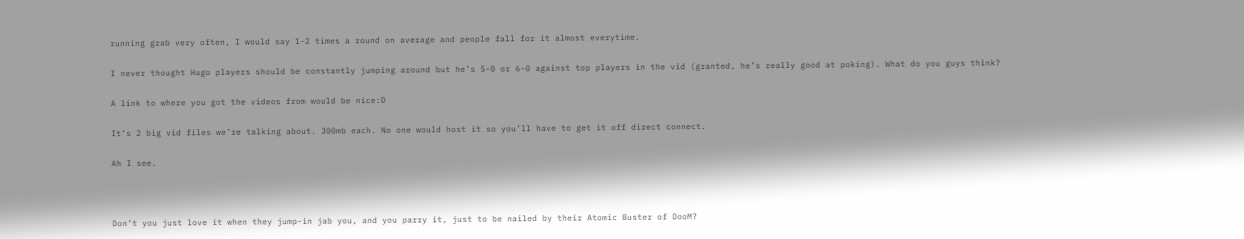running grab very often, I would say 1-2 times a round on average and people fall for it almost everytime.

I never thought Hugo players should be constantly jumping around but he’s 5-0 or 6-0 against top players in the vid (granted, he’s really good at poking). What do you guys think?

A link to where you got the videos from would be nice:D

It’s 2 big vid files we’re talking about. 300mb each. No one would host it so you’ll have to get it off direct connect.

Ah I see.



Don’t you just love it when they jump-in jab you, and you parry it, just to be nailed by their Atomic Buster of DooM?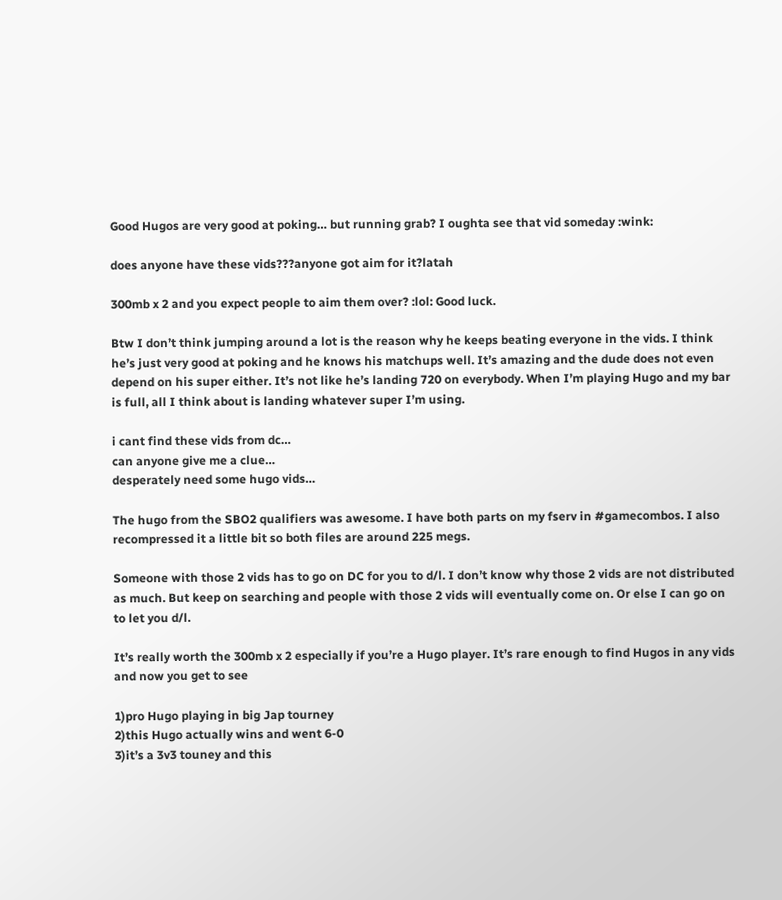Good Hugos are very good at poking… but running grab? I oughta see that vid someday :wink:

does anyone have these vids???anyone got aim for it?latah

300mb x 2 and you expect people to aim them over? :lol: Good luck.

Btw I don’t think jumping around a lot is the reason why he keeps beating everyone in the vids. I think he’s just very good at poking and he knows his matchups well. It’s amazing and the dude does not even depend on his super either. It’s not like he’s landing 720 on everybody. When I’m playing Hugo and my bar is full, all I think about is landing whatever super I’m using.

i cant find these vids from dc…
can anyone give me a clue…
desperately need some hugo vids…

The hugo from the SBO2 qualifiers was awesome. I have both parts on my fserv in #gamecombos. I also recompressed it a little bit so both files are around 225 megs.

Someone with those 2 vids has to go on DC for you to d/l. I don’t know why those 2 vids are not distributed as much. But keep on searching and people with those 2 vids will eventually come on. Or else I can go on to let you d/l.

It’s really worth the 300mb x 2 especially if you’re a Hugo player. It’s rare enough to find Hugos in any vids and now you get to see

1)pro Hugo playing in big Jap tourney
2)this Hugo actually wins and went 6-0
3)it’s a 3v3 touney and this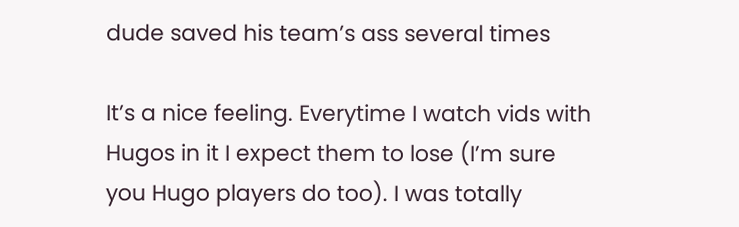dude saved his team’s ass several times

It’s a nice feeling. Everytime I watch vids with Hugos in it I expect them to lose (I’m sure you Hugo players do too). I was totally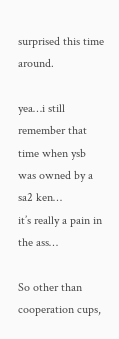surprised this time around.

yea…i still remember that time when ysb was owned by a sa2 ken…
it’s really a pain in the ass…

So other than cooperation cups,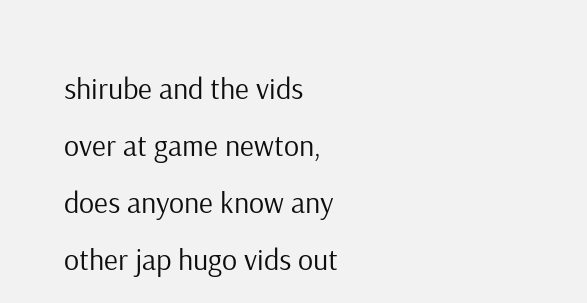shirube and the vids over at game newton, does anyone know any other jap hugo vids out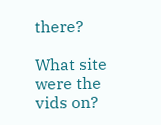there?

What site were the vids on?